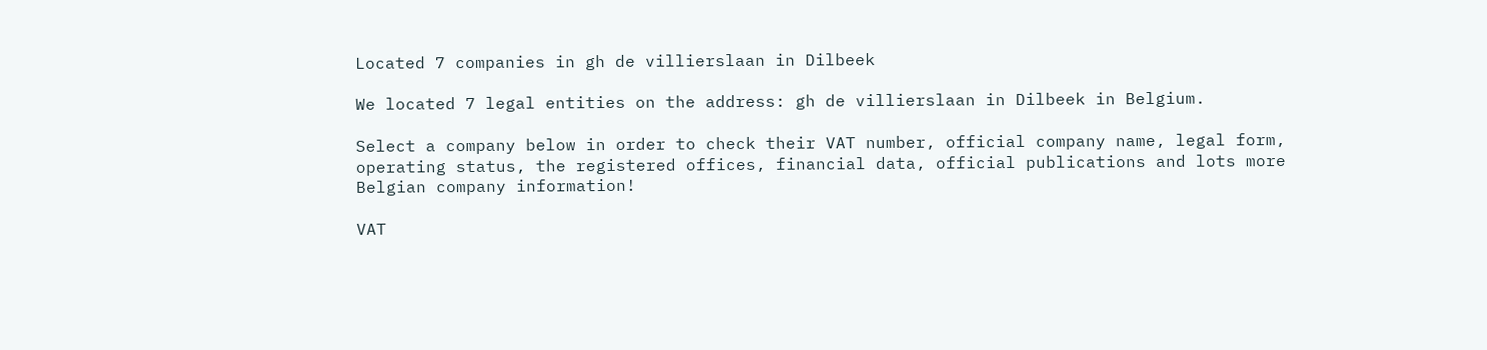Located 7 companies in gh de villierslaan in Dilbeek

We located 7 legal entities on the address: gh de villierslaan in Dilbeek in Belgium.

Select a company below in order to check their VAT number, official company name, legal form, operating status, the registered offices, financial data, official publications and lots more Belgian company information!

VAT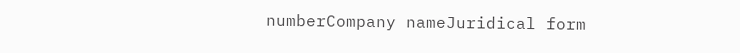numberCompany nameJuridical form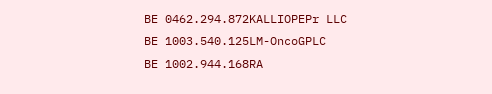BE 0462.294.872KALLIOPEPr LLC
BE 1003.540.125LM-OncoGPLC
BE 1002.944.168RA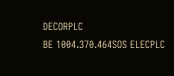DECORPLC
BE 1004.370.464SOS ELECPLC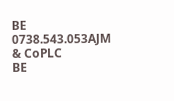BE 0738.543.053AJM & CoPLC
BE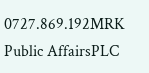0727.869.192MRK Public AffairsPLC